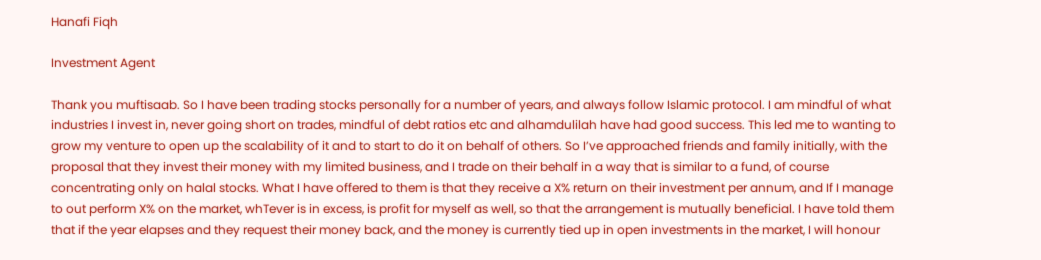Hanafi Fiqh

Investment Agent

Thank you muftisaab. So I have been trading stocks personally for a number of years, and always follow Islamic protocol. I am mindful of what industries I invest in, never going short on trades, mindful of debt ratios etc and alhamdulilah have had good success. This led me to wanting to grow my venture to open up the scalability of it and to start to do it on behalf of others. So I’ve approached friends and family initially, with the proposal that they invest their money with my limited business, and I trade on their behalf in a way that is similar to a fund, of course concentrating only on halal stocks. What I have offered to them is that they receive a X% return on their investment per annum, and If I manage to out perform X% on the market, whTever is in excess, is profit for myself as well, so that the arrangement is mutually beneficial. I have told them that if the year elapses and they request their money back, and the money is currently tied up in open investments in the market, I will honour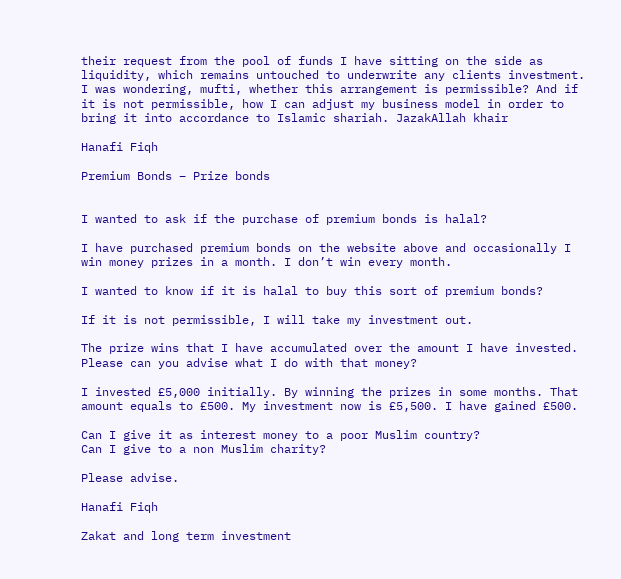their request from the pool of funds I have sitting on the side as liquidity, which remains untouched to underwrite any clients investment. I was wondering, mufti, whether this arrangement is permissible? And if it is not permissible, how I can adjust my business model in order to bring it into accordance to Islamic shariah. JazakAllah khair

Hanafi Fiqh

Premium Bonds – Prize bonds


I wanted to ask if the purchase of premium bonds is halal?

I have purchased premium bonds on the website above and occasionally I win money prizes in a month. I don’t win every month.

I wanted to know if it is halal to buy this sort of premium bonds?

If it is not permissible, I will take my investment out.

The prize wins that I have accumulated over the amount I have invested. Please can you advise what I do with that money?

I invested £5,000 initially. By winning the prizes in some months. That amount equals to £500. My investment now is £5,500. I have gained £500.

Can I give it as interest money to a poor Muslim country?
Can I give to a non Muslim charity?

Please advise.

Hanafi Fiqh

Zakat and long term investment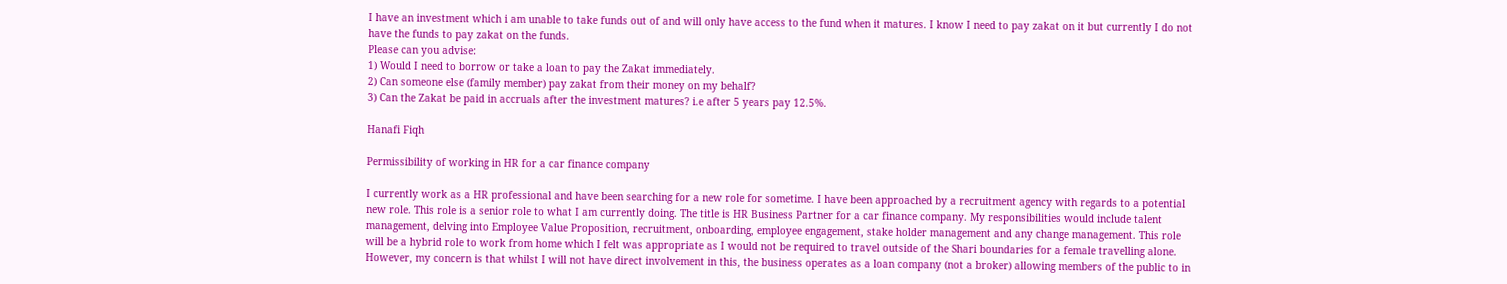I have an investment which i am unable to take funds out of and will only have access to the fund when it matures. I know I need to pay zakat on it but currently I do not have the funds to pay zakat on the funds.
Please can you advise:
1) Would I need to borrow or take a loan to pay the Zakat immediately.
2) Can someone else (family member) pay zakat from their money on my behalf?
3) Can the Zakat be paid in accruals after the investment matures? i.e after 5 years pay 12.5%.

Hanafi Fiqh

Permissibility of working in HR for a car finance company

I currently work as a HR professional and have been searching for a new role for sometime. I have been approached by a recruitment agency with regards to a potential new role. This role is a senior role to what I am currently doing. The title is HR Business Partner for a car finance company. My responsibilities would include talent management, delving into Employee Value Proposition, recruitment, onboarding, employee engagement, stake holder management and any change management. This role will be a hybrid role to work from home which I felt was appropriate as I would not be required to travel outside of the Shari boundaries for a female travelling alone. However, my concern is that whilst I will not have direct involvement in this, the business operates as a loan company (not a broker) allowing members of the public to in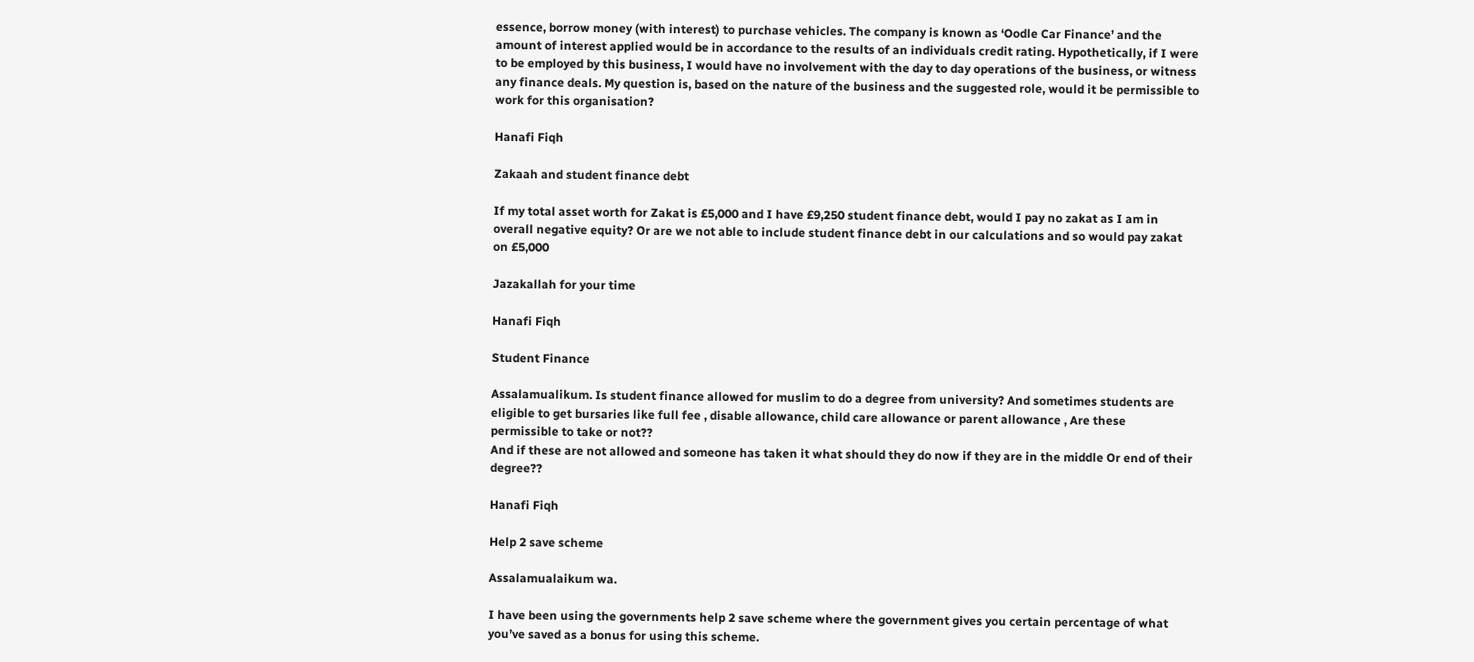essence, borrow money (with interest) to purchase vehicles. The company is known as ‘Oodle Car Finance’ and the amount of interest applied would be in accordance to the results of an individuals credit rating. Hypothetically, if I were to be employed by this business, I would have no involvement with the day to day operations of the business, or witness any finance deals. My question is, based on the nature of the business and the suggested role, would it be permissible to work for this organisation?

Hanafi Fiqh

Zakaah and student finance debt

If my total asset worth for Zakat is £5,000 and I have £9,250 student finance debt, would I pay no zakat as I am in overall negative equity? Or are we not able to include student finance debt in our calculations and so would pay zakat on £5,000

Jazakallah for your time

Hanafi Fiqh

Student Finance

Assalamualikum. Is student finance allowed for muslim to do a degree from university? And sometimes students are eligible to get bursaries like full fee , disable allowance, child care allowance or parent allowance , Are these permissible to take or not??
And if these are not allowed and someone has taken it what should they do now if they are in the middle Or end of their degree??

Hanafi Fiqh

Help 2 save scheme

Assalamualaikum wa.

I have been using the governments help 2 save scheme where the government gives you certain percentage of what you’ve saved as a bonus for using this scheme.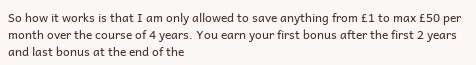So how it works is that I am only allowed to save anything from £1 to max £50 per month over the course of 4 years. You earn your first bonus after the first 2 years and last bonus at the end of the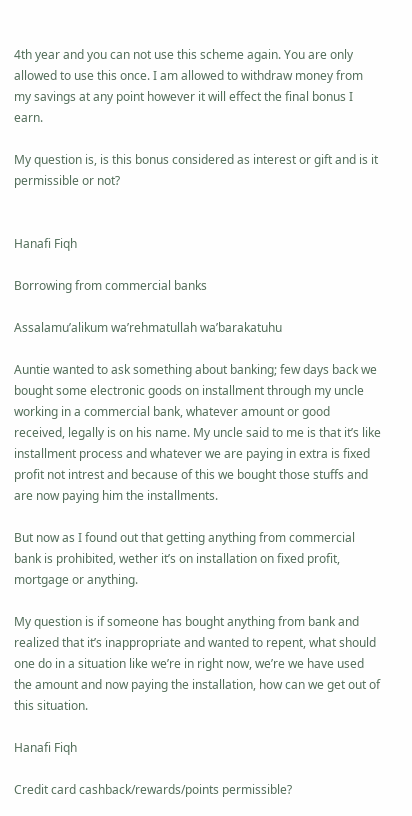4th year and you can not use this scheme again. You are only allowed to use this once. I am allowed to withdraw money from my savings at any point however it will effect the final bonus I earn.

My question is, is this bonus considered as interest or gift and is it permissible or not?


Hanafi Fiqh

Borrowing from commercial banks

Assalamu’alikum wa’rehmatullah wa’barakatuhu

Auntie wanted to ask something about banking; few days back we bought some electronic goods on installment through my uncle working in a commercial bank, whatever amount or good received, legally is on his name. My uncle said to me is that it’s like installment process and whatever we are paying in extra is fixed profit not intrest and because of this we bought those stuffs and are now paying him the installments.

But now as I found out that getting anything from commercial bank is prohibited, wether it’s on installation on fixed profit, mortgage or anything.

My question is if someone has bought anything from bank and realized that it’s inappropriate and wanted to repent, what should one do in a situation like we’re in right now, we’re we have used the amount and now paying the installation, how can we get out of this situation.

Hanafi Fiqh

Credit card cashback/rewards/points permissible?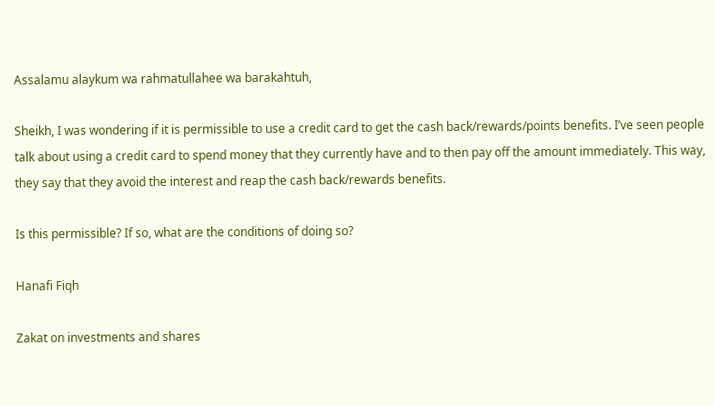Assalamu alaykum wa rahmatullahee wa barakahtuh,

Sheikh, I was wondering if it is permissible to use a credit card to get the cash back/rewards/points benefits. I’ve seen people talk about using a credit card to spend money that they currently have and to then pay off the amount immediately. This way, they say that they avoid the interest and reap the cash back/rewards benefits.

Is this permissible? If so, what are the conditions of doing so?

Hanafi Fiqh

Zakat on investments and shares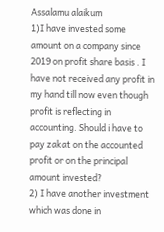Assalamu alaikum
1)I have invested some amount on a company since 2019 on profit share basis . I have not received any profit in my hand till now even though profit is reflecting in accounting. Should i have to pay zakat on the accounted profit or on the principal amount invested?
2) I have another investment which was done in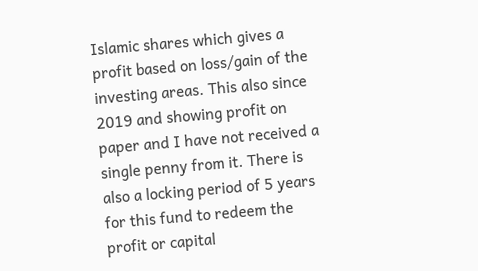Islamic shares which gives a profit based on loss/gain of the investing areas. This also since 2019 and showing profit on paper and I have not received a single penny from it. There is also a locking period of 5 years for this fund to redeem the profit or capital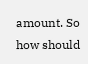amount. So how should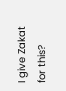I give Zakat for this?